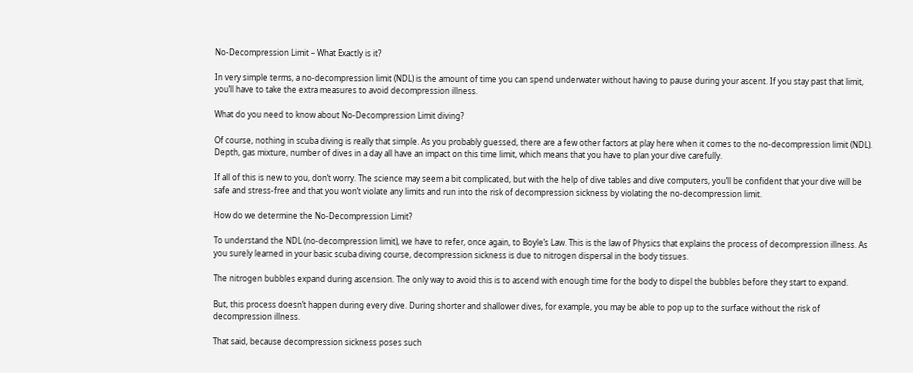No-Decompression Limit – What Exactly is it?

In very simple terms, a no-decompression limit (NDL) is the amount of time you can spend underwater without having to pause during your ascent. If you stay past that limit, you’ll have to take the extra measures to avoid decompression illness.

What do you need to know about No-Decompression Limit diving?

Of course, nothing in scuba diving is really that simple. As you probably guessed, there are a few other factors at play here when it comes to the no-decompression limit (NDL). Depth, gas mixture, number of dives in a day all have an impact on this time limit, which means that you have to plan your dive carefully.

If all of this is new to you, don’t worry. The science may seem a bit complicated, but with the help of dive tables and dive computers, you’ll be confident that your dive will be safe and stress-free and that you won’t violate any limits and run into the risk of decompression sickness by violating the no-decompression limit.

How do we determine the No-Decompression Limit?

To understand the NDL (no-decompression limit), we have to refer, once again, to Boyle’s Law. This is the law of Physics that explains the process of decompression illness. As you surely learned in your basic scuba diving course, decompression sickness is due to nitrogen dispersal in the body tissues.

The nitrogen bubbles expand during ascension. The only way to avoid this is to ascend with enough time for the body to dispel the bubbles before they start to expand.

But, this process doesn’t happen during every dive. During shorter and shallower dives, for example, you may be able to pop up to the surface without the risk of decompression illness.

That said, because decompression sickness poses such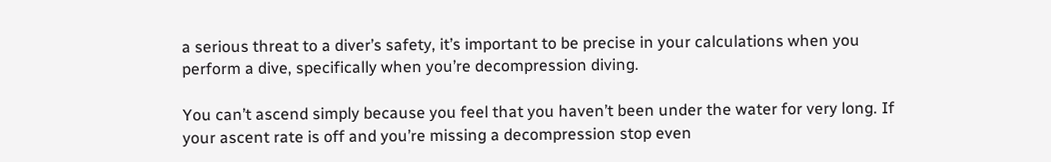a serious threat to a diver’s safety, it’s important to be precise in your calculations when you perform a dive, specifically when you’re decompression diving.

You can’t ascend simply because you feel that you haven’t been under the water for very long. If your ascent rate is off and you’re missing a decompression stop even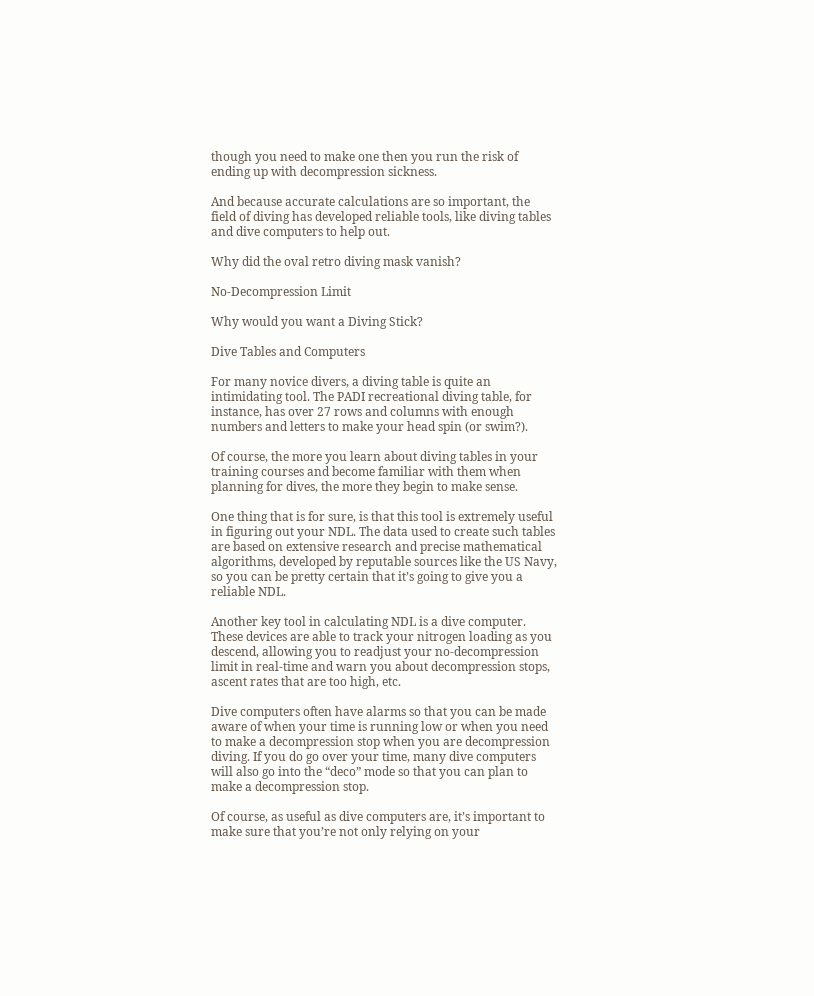though you need to make one then you run the risk of ending up with decompression sickness.

And because accurate calculations are so important, the field of diving has developed reliable tools, like diving tables and dive computers to help out.

Why did the oval retro diving mask vanish?

No-Decompression Limit

Why would you want a Diving Stick?

Dive Tables and Computers

For many novice divers, a diving table is quite an intimidating tool. The PADI recreational diving table, for instance, has over 27 rows and columns with enough numbers and letters to make your head spin (or swim?).

Of course, the more you learn about diving tables in your training courses and become familiar with them when planning for dives, the more they begin to make sense.

One thing that is for sure, is that this tool is extremely useful in figuring out your NDL. The data used to create such tables are based on extensive research and precise mathematical algorithms, developed by reputable sources like the US Navy, so you can be pretty certain that it’s going to give you a reliable NDL.

Another key tool in calculating NDL is a dive computer. These devices are able to track your nitrogen loading as you descend, allowing you to readjust your no-decompression limit in real-time and warn you about decompression stops, ascent rates that are too high, etc.

Dive computers often have alarms so that you can be made aware of when your time is running low or when you need to make a decompression stop when you are decompression diving. If you do go over your time, many dive computers will also go into the “deco” mode so that you can plan to make a decompression stop.

Of course, as useful as dive computers are, it’s important to make sure that you’re not only relying on your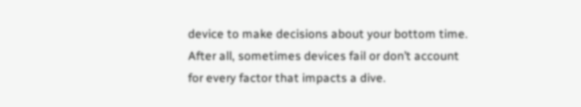device to make decisions about your bottom time. After all, sometimes devices fail or don’t account for every factor that impacts a dive.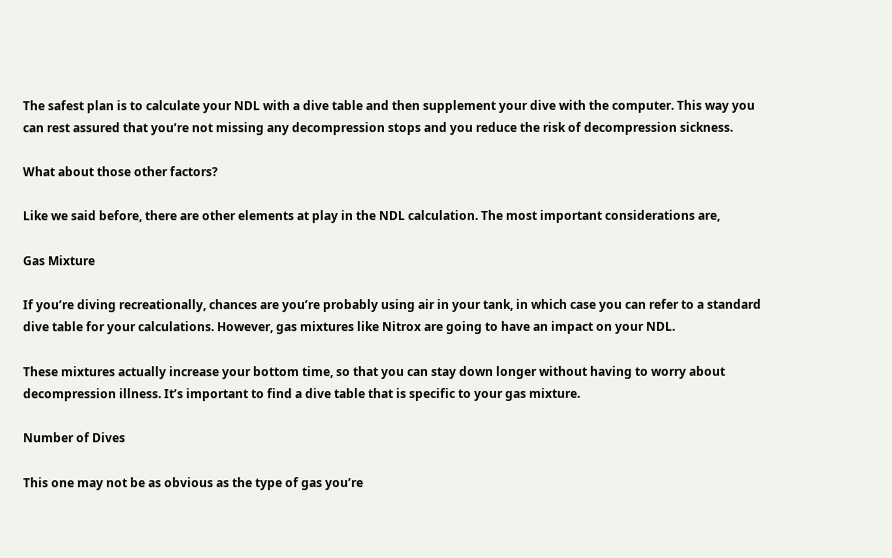The safest plan is to calculate your NDL with a dive table and then supplement your dive with the computer. This way you can rest assured that you’re not missing any decompression stops and you reduce the risk of decompression sickness.

What about those other factors?

Like we said before, there are other elements at play in the NDL calculation. The most important considerations are,

Gas Mixture

If you’re diving recreationally, chances are you’re probably using air in your tank, in which case you can refer to a standard dive table for your calculations. However, gas mixtures like Nitrox are going to have an impact on your NDL.

These mixtures actually increase your bottom time, so that you can stay down longer without having to worry about decompression illness. It’s important to find a dive table that is specific to your gas mixture.

Number of Dives

This one may not be as obvious as the type of gas you’re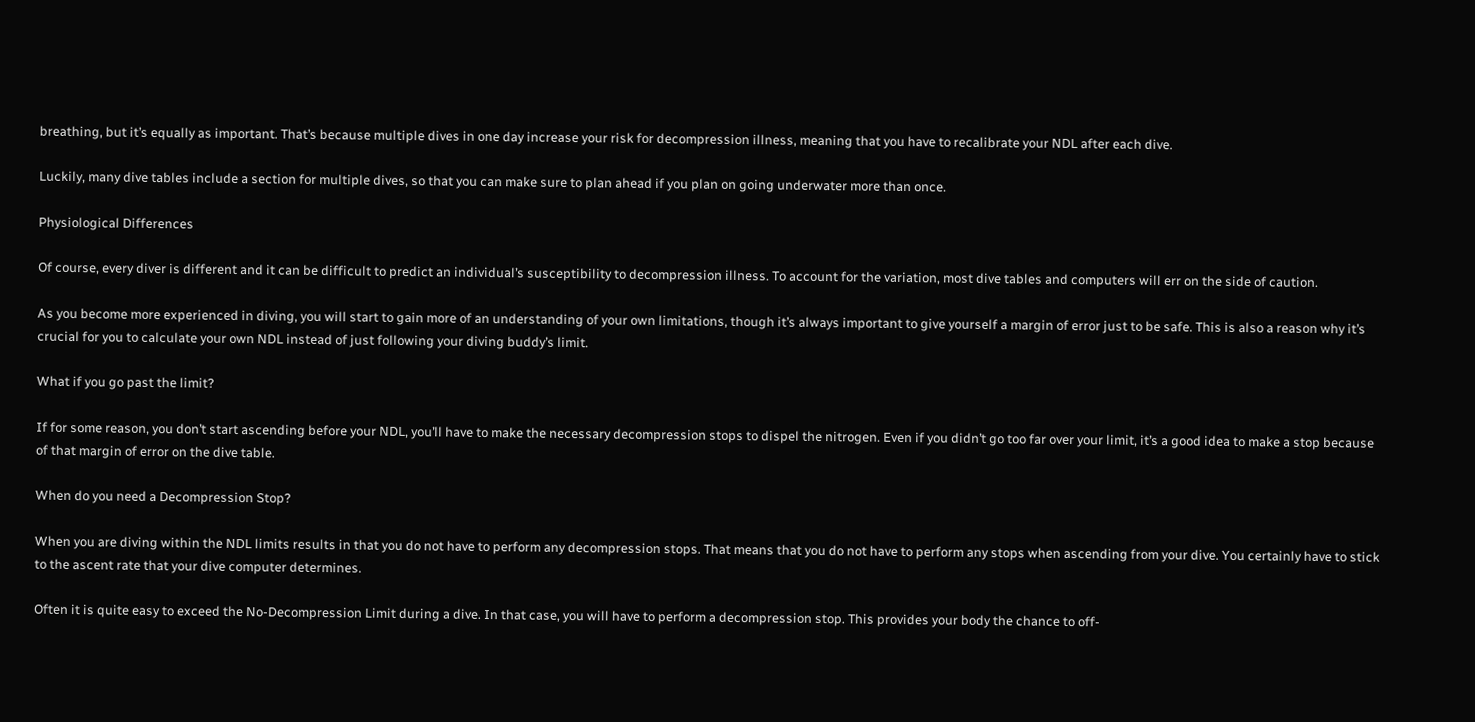breathing, but it’s equally as important. That’s because multiple dives in one day increase your risk for decompression illness, meaning that you have to recalibrate your NDL after each dive.

Luckily, many dive tables include a section for multiple dives, so that you can make sure to plan ahead if you plan on going underwater more than once.

Physiological Differences

Of course, every diver is different and it can be difficult to predict an individual’s susceptibility to decompression illness. To account for the variation, most dive tables and computers will err on the side of caution.

As you become more experienced in diving, you will start to gain more of an understanding of your own limitations, though it’s always important to give yourself a margin of error just to be safe. This is also a reason why it’s crucial for you to calculate your own NDL instead of just following your diving buddy’s limit.

What if you go past the limit?

If for some reason, you don’t start ascending before your NDL, you’ll have to make the necessary decompression stops to dispel the nitrogen. Even if you didn’t go too far over your limit, it’s a good idea to make a stop because of that margin of error on the dive table.

When do you need a Decompression Stop?

When you are diving within the NDL limits results in that you do not have to perform any decompression stops. That means that you do not have to perform any stops when ascending from your dive. You certainly have to stick to the ascent rate that your dive computer determines.

Often it is quite easy to exceed the No-Decompression Limit during a dive. In that case, you will have to perform a decompression stop. This provides your body the chance to off-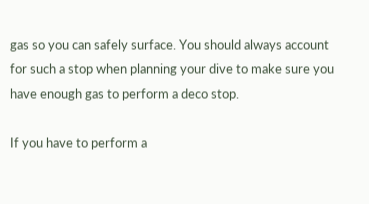gas so you can safely surface. You should always account for such a stop when planning your dive to make sure you have enough gas to perform a deco stop.

If you have to perform a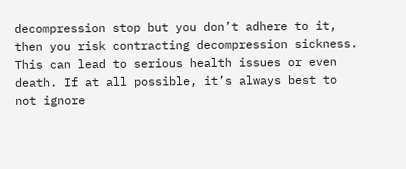decompression stop but you don’t adhere to it, then you risk contracting decompression sickness. This can lead to serious health issues or even death. If at all possible, it’s always best to not ignore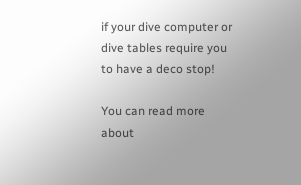if your dive computer or dive tables require you to have a deco stop!

You can read more about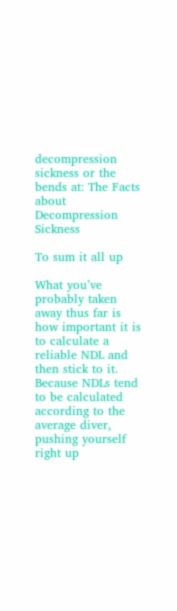decompression sickness or the bends at: The Facts about Decompression Sickness

To sum it all up

What you’ve probably taken away thus far is how important it is to calculate a reliable NDL and then stick to it. Because NDLs tend to be calculated according to the average diver, pushing yourself right up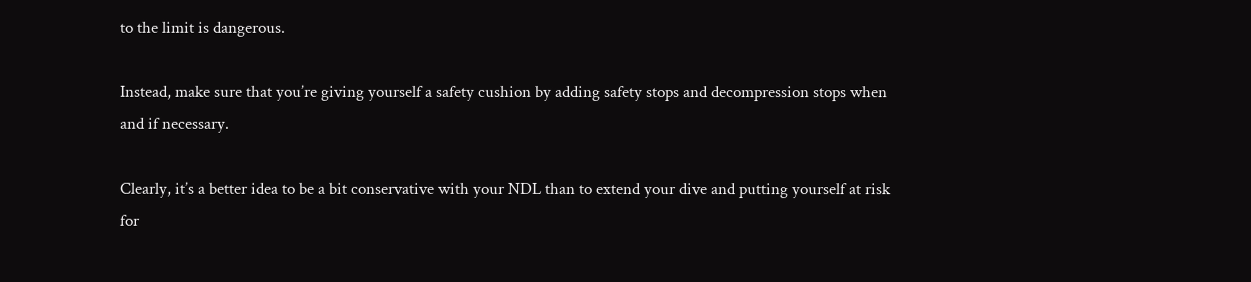to the limit is dangerous.

Instead, make sure that you’re giving yourself a safety cushion by adding safety stops and decompression stops when and if necessary.

Clearly, it’s a better idea to be a bit conservative with your NDL than to extend your dive and putting yourself at risk for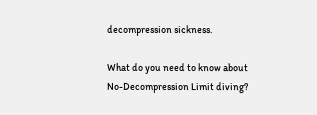decompression sickness.

What do you need to know about No-Decompression Limit diving?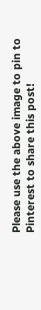Please use the above image to pin to Pinterest to share this post!